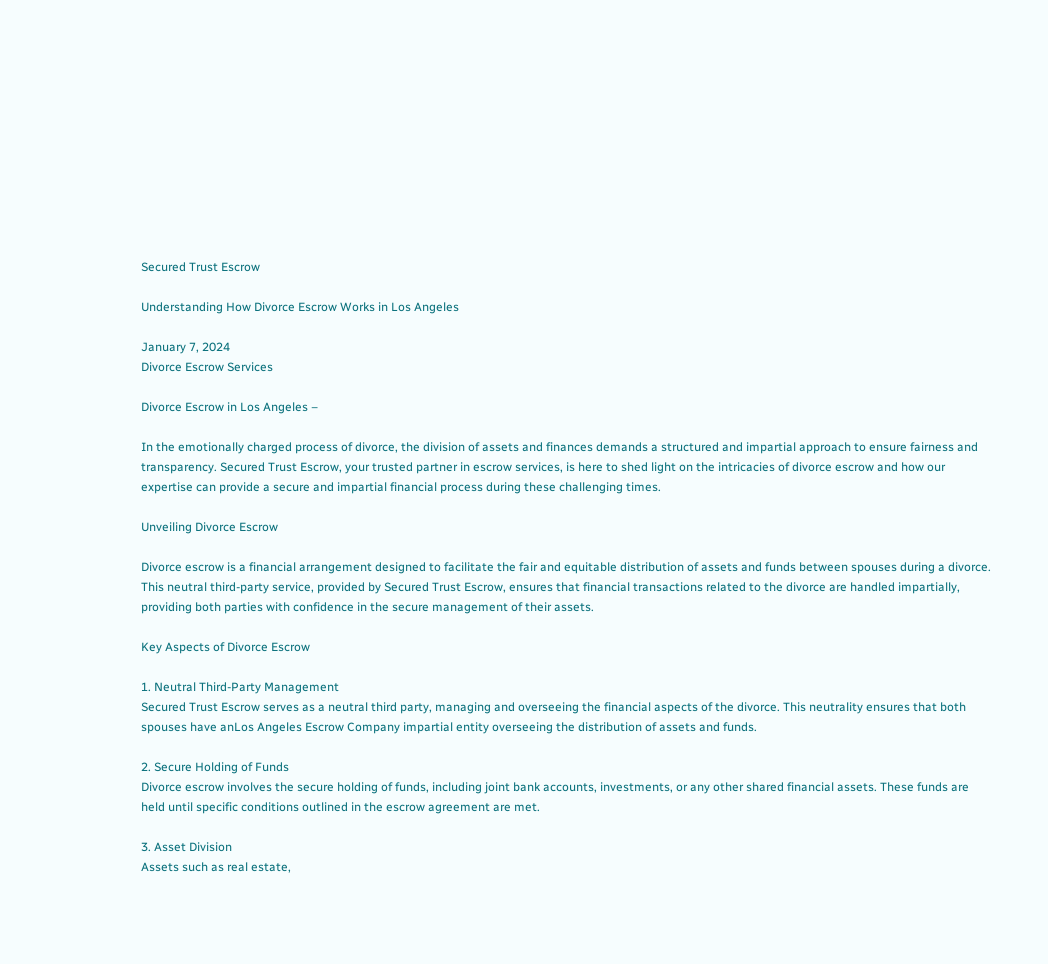Secured Trust Escrow

Understanding How Divorce Escrow Works in Los Angeles

January 7, 2024
Divorce Escrow Services

Divorce Escrow in Los Angeles –

In the emotionally charged process of divorce, the division of assets and finances demands a structured and impartial approach to ensure fairness and transparency. Secured Trust Escrow, your trusted partner in escrow services, is here to shed light on the intricacies of divorce escrow and how our expertise can provide a secure and impartial financial process during these challenging times.

Unveiling Divorce Escrow

Divorce escrow is a financial arrangement designed to facilitate the fair and equitable distribution of assets and funds between spouses during a divorce. This neutral third-party service, provided by Secured Trust Escrow, ensures that financial transactions related to the divorce are handled impartially, providing both parties with confidence in the secure management of their assets.

Key Aspects of Divorce Escrow

1. Neutral Third-Party Management
Secured Trust Escrow serves as a neutral third party, managing and overseeing the financial aspects of the divorce. This neutrality ensures that both spouses have anLos Angeles Escrow Company impartial entity overseeing the distribution of assets and funds.

2. Secure Holding of Funds
Divorce escrow involves the secure holding of funds, including joint bank accounts, investments, or any other shared financial assets. These funds are held until specific conditions outlined in the escrow agreement are met.

3. Asset Division
Assets such as real estate,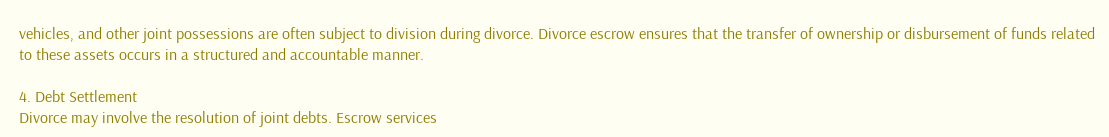vehicles, and other joint possessions are often subject to division during divorce. Divorce escrow ensures that the transfer of ownership or disbursement of funds related to these assets occurs in a structured and accountable manner.

4. Debt Settlement
Divorce may involve the resolution of joint debts. Escrow services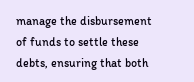manage the disbursement of funds to settle these debts, ensuring that both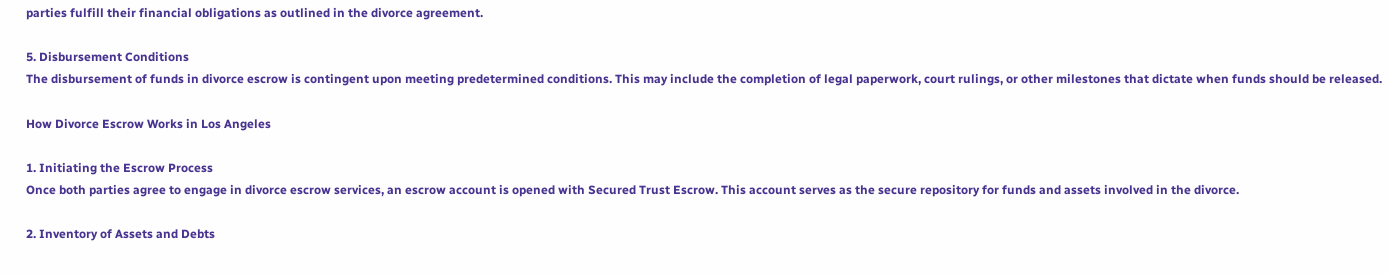parties fulfill their financial obligations as outlined in the divorce agreement.

5. Disbursement Conditions
The disbursement of funds in divorce escrow is contingent upon meeting predetermined conditions. This may include the completion of legal paperwork, court rulings, or other milestones that dictate when funds should be released.

How Divorce Escrow Works in Los Angeles

1. Initiating the Escrow Process
Once both parties agree to engage in divorce escrow services, an escrow account is opened with Secured Trust Escrow. This account serves as the secure repository for funds and assets involved in the divorce.

2. Inventory of Assets and Debts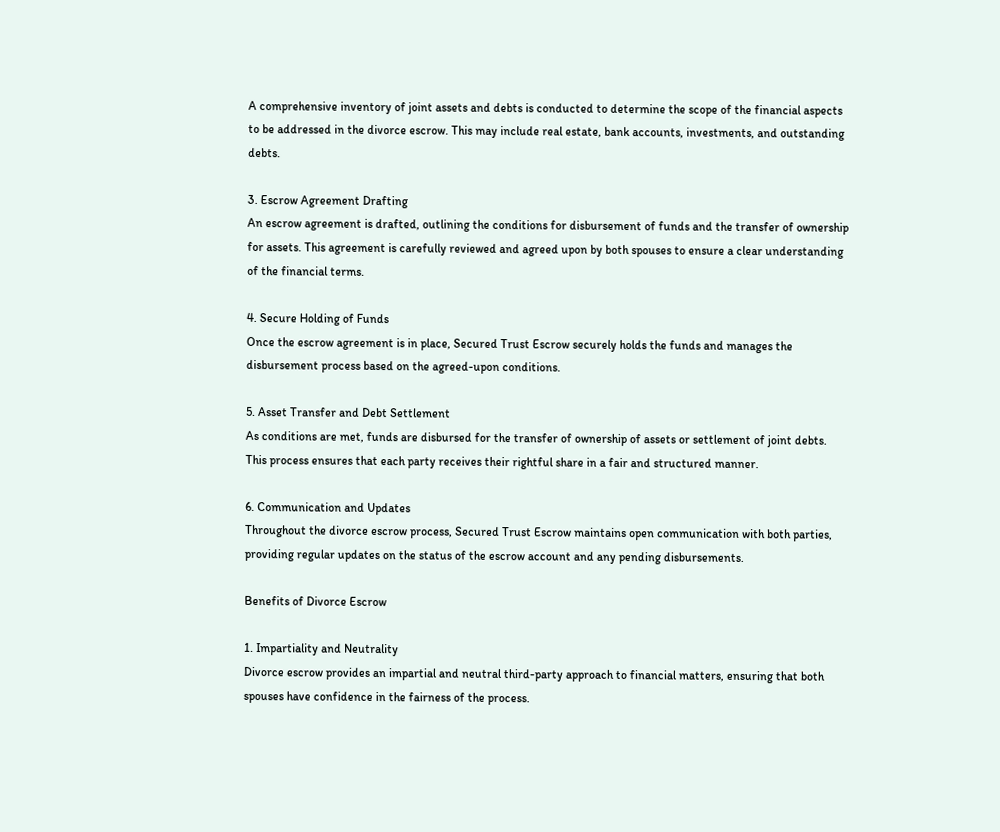A comprehensive inventory of joint assets and debts is conducted to determine the scope of the financial aspects to be addressed in the divorce escrow. This may include real estate, bank accounts, investments, and outstanding debts.

3. Escrow Agreement Drafting
An escrow agreement is drafted, outlining the conditions for disbursement of funds and the transfer of ownership for assets. This agreement is carefully reviewed and agreed upon by both spouses to ensure a clear understanding of the financial terms.

4. Secure Holding of Funds
Once the escrow agreement is in place, Secured Trust Escrow securely holds the funds and manages the disbursement process based on the agreed-upon conditions.

5. Asset Transfer and Debt Settlement
As conditions are met, funds are disbursed for the transfer of ownership of assets or settlement of joint debts. This process ensures that each party receives their rightful share in a fair and structured manner.

6. Communication and Updates
Throughout the divorce escrow process, Secured Trust Escrow maintains open communication with both parties, providing regular updates on the status of the escrow account and any pending disbursements.

Benefits of Divorce Escrow

1. Impartiality and Neutrality
Divorce escrow provides an impartial and neutral third-party approach to financial matters, ensuring that both spouses have confidence in the fairness of the process.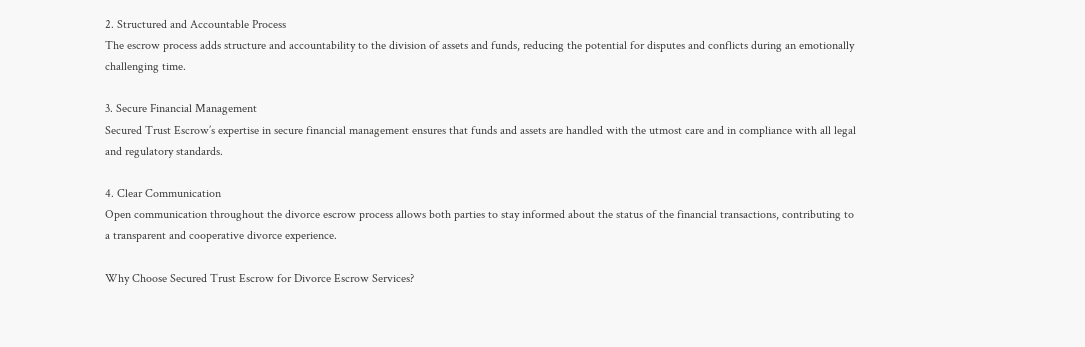2. Structured and Accountable Process
The escrow process adds structure and accountability to the division of assets and funds, reducing the potential for disputes and conflicts during an emotionally challenging time.

3. Secure Financial Management
Secured Trust Escrow’s expertise in secure financial management ensures that funds and assets are handled with the utmost care and in compliance with all legal and regulatory standards.

4. Clear Communication
Open communication throughout the divorce escrow process allows both parties to stay informed about the status of the financial transactions, contributing to a transparent and cooperative divorce experience.

Why Choose Secured Trust Escrow for Divorce Escrow Services?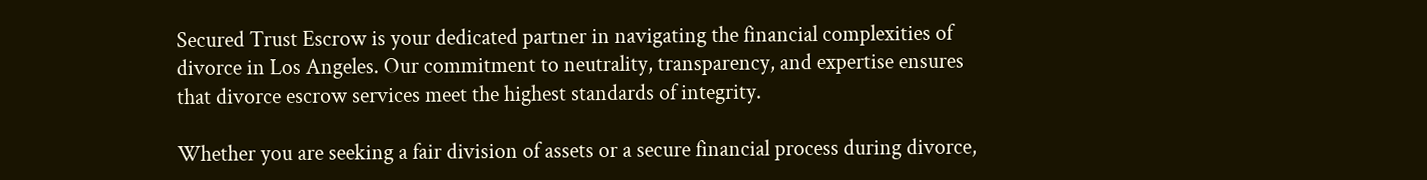Secured Trust Escrow is your dedicated partner in navigating the financial complexities of divorce in Los Angeles. Our commitment to neutrality, transparency, and expertise ensures that divorce escrow services meet the highest standards of integrity.

Whether you are seeking a fair division of assets or a secure financial process during divorce,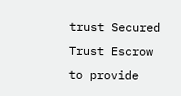trust Secured Trust Escrow to provide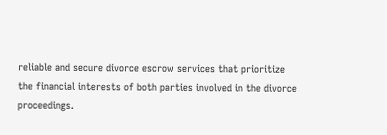reliable and secure divorce escrow services that prioritize the financial interests of both parties involved in the divorce proceedings.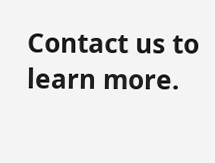Contact us to learn more.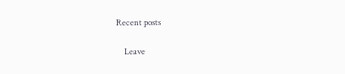Recent posts

    Leave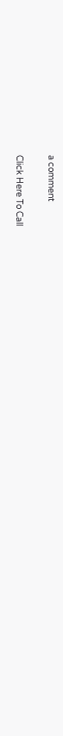a comment

Click Here To Call